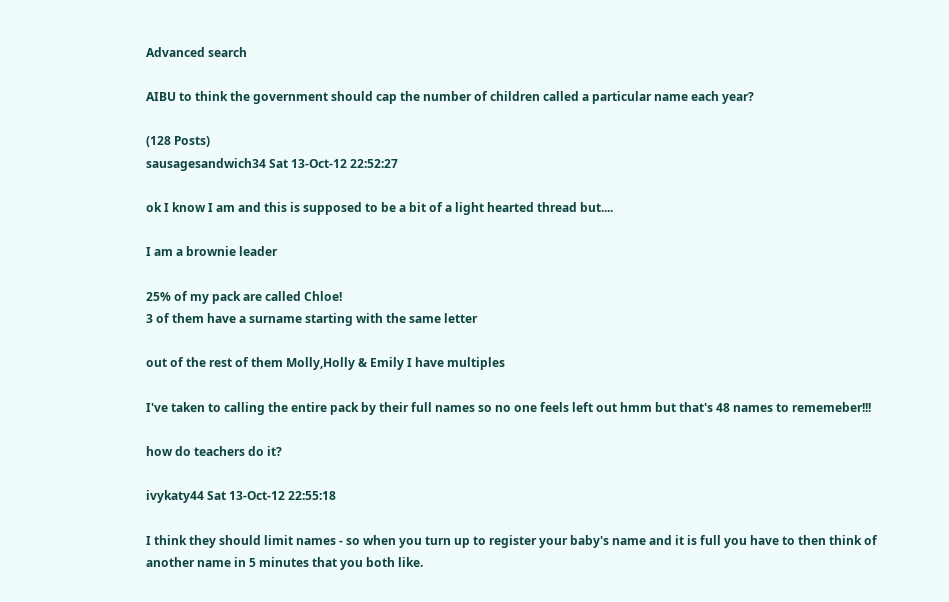Advanced search

AIBU to think the government should cap the number of children called a particular name each year?

(128 Posts)
sausagesandwich34 Sat 13-Oct-12 22:52:27

ok I know I am and this is supposed to be a bit of a light hearted thread but....

I am a brownie leader

25% of my pack are called Chloe!
3 of them have a surname starting with the same letter

out of the rest of them Molly,Holly & Emily I have multiples

I've taken to calling the entire pack by their full names so no one feels left out hmm but that's 48 names to rememeber!!!

how do teachers do it?

ivykaty44 Sat 13-Oct-12 22:55:18

I think they should limit names - so when you turn up to register your baby's name and it is full you have to then think of another name in 5 minutes that you both like.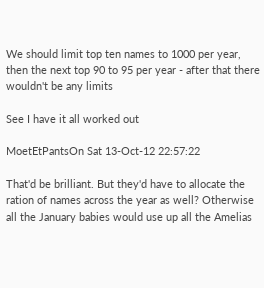We should limit top ten names to 1000 per year, then the next top 90 to 95 per year - after that there wouldn't be any limits

See I have it all worked out

MoetEtPantsOn Sat 13-Oct-12 22:57:22

That'd be brilliant. But they'd have to allocate the ration of names across the year as well? Otherwise all the January babies would use up all the Amelias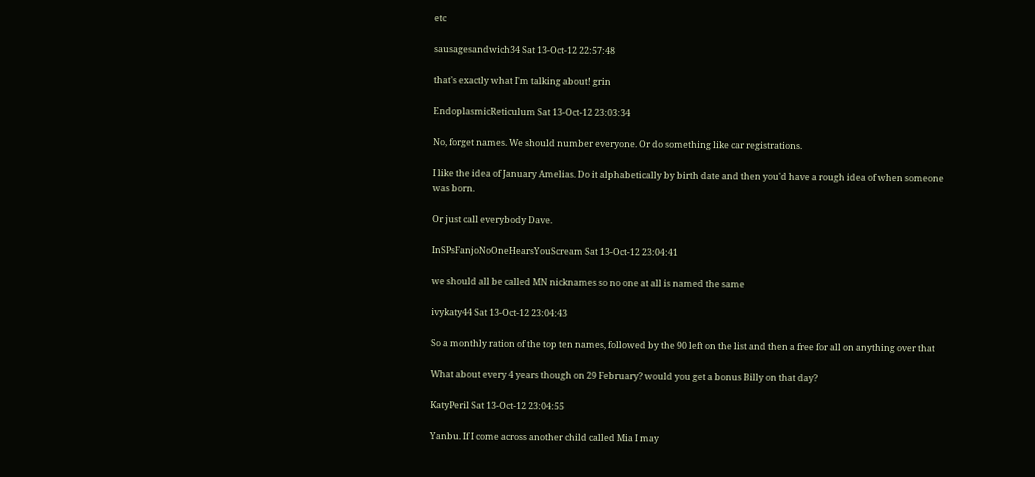etc

sausagesandwich34 Sat 13-Oct-12 22:57:48

that's exactly what I'm talking about! grin

EndoplasmicReticulum Sat 13-Oct-12 23:03:34

No, forget names. We should number everyone. Or do something like car registrations.

I like the idea of January Amelias. Do it alphabetically by birth date and then you'd have a rough idea of when someone was born.

Or just call everybody Dave.

InSPsFanjoNoOneHearsYouScream Sat 13-Oct-12 23:04:41

we should all be called MN nicknames so no one at all is named the same

ivykaty44 Sat 13-Oct-12 23:04:43

So a monthly ration of the top ten names, followed by the 90 left on the list and then a free for all on anything over that

What about every 4 years though on 29 February? would you get a bonus Billy on that day?

KatyPeril Sat 13-Oct-12 23:04:55

Yanbu. If I come across another child called Mia I may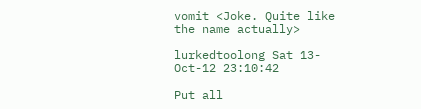vomit <Joke. Quite like the name actually>

lurkedtoolong Sat 13-Oct-12 23:10:42

Put all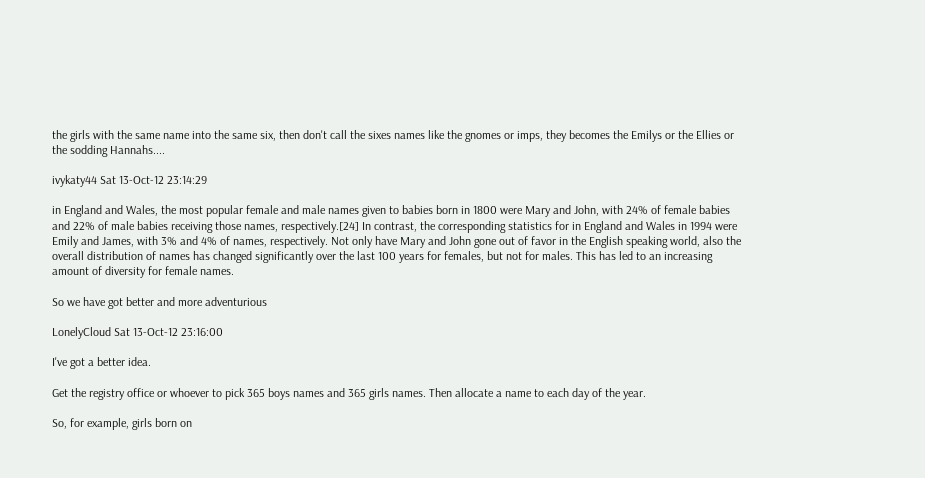the girls with the same name into the same six, then don't call the sixes names like the gnomes or imps, they becomes the Emilys or the Ellies or the sodding Hannahs....

ivykaty44 Sat 13-Oct-12 23:14:29

in England and Wales, the most popular female and male names given to babies born in 1800 were Mary and John, with 24% of female babies and 22% of male babies receiving those names, respectively.[24] In contrast, the corresponding statistics for in England and Wales in 1994 were Emily and James, with 3% and 4% of names, respectively. Not only have Mary and John gone out of favor in the English speaking world, also the overall distribution of names has changed significantly over the last 100 years for females, but not for males. This has led to an increasing amount of diversity for female names.

So we have got better and more adventurious

LonelyCloud Sat 13-Oct-12 23:16:00

I've got a better idea.

Get the registry office or whoever to pick 365 boys names and 365 girls names. Then allocate a name to each day of the year.

So, for example, girls born on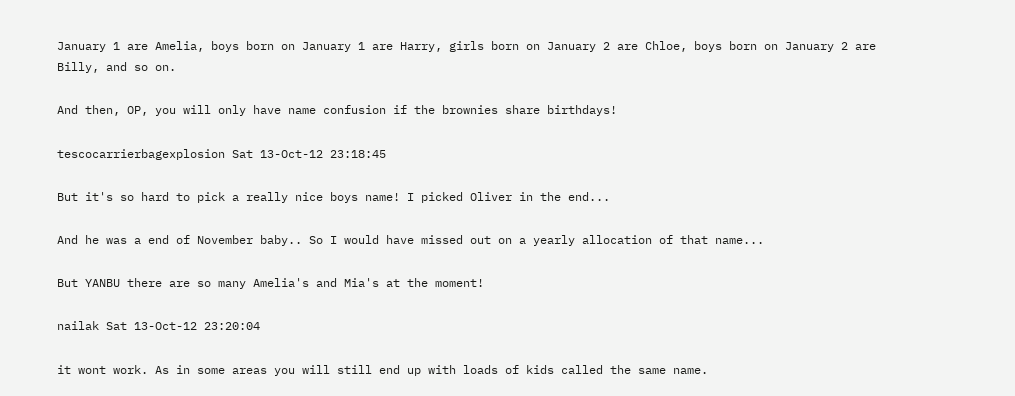January 1 are Amelia, boys born on January 1 are Harry, girls born on January 2 are Chloe, boys born on January 2 are Billy, and so on.

And then, OP, you will only have name confusion if the brownies share birthdays!

tescocarrierbagexplosion Sat 13-Oct-12 23:18:45

But it's so hard to pick a really nice boys name! I picked Oliver in the end...

And he was a end of November baby.. So I would have missed out on a yearly allocation of that name...

But YANBU there are so many Amelia's and Mia's at the moment!

nailak Sat 13-Oct-12 23:20:04

it wont work. As in some areas you will still end up with loads of kids called the same name.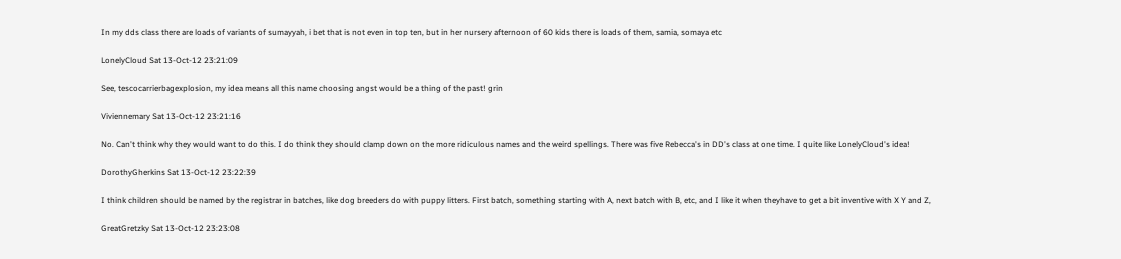In my dds class there are loads of variants of sumayyah, i bet that is not even in top ten, but in her nursery afternoon of 60 kids there is loads of them, samia, somaya etc

LonelyCloud Sat 13-Oct-12 23:21:09

See, tescocarrierbagexplosion, my idea means all this name choosing angst would be a thing of the past! grin

Viviennemary Sat 13-Oct-12 23:21:16

No. Can't think why they would want to do this. I do think they should clamp down on the more ridiculous names and the weird spellings. There was five Rebecca's in DD's class at one time. I quite like LonelyCloud's idea!

DorothyGherkins Sat 13-Oct-12 23:22:39

I think children should be named by the registrar in batches, like dog breeders do with puppy litters. First batch, something starting with A, next batch with B, etc, and I like it when theyhave to get a bit inventive with X Y and Z,

GreatGretzky Sat 13-Oct-12 23:23:08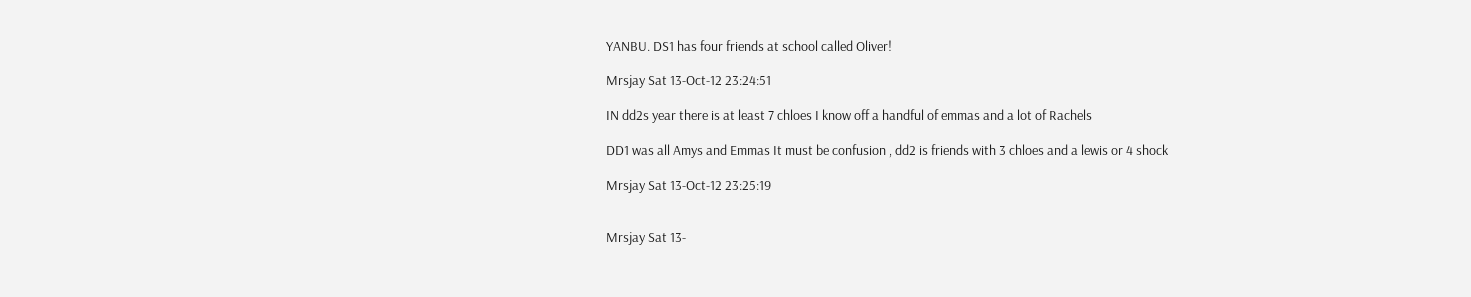YANBU. DS1 has four friends at school called Oliver!

Mrsjay Sat 13-Oct-12 23:24:51

IN dd2s year there is at least 7 chloes I know off a handful of emmas and a lot of Rachels

DD1 was all Amys and Emmas It must be confusion , dd2 is friends with 3 chloes and a lewis or 4 shock

Mrsjay Sat 13-Oct-12 23:25:19


Mrsjay Sat 13-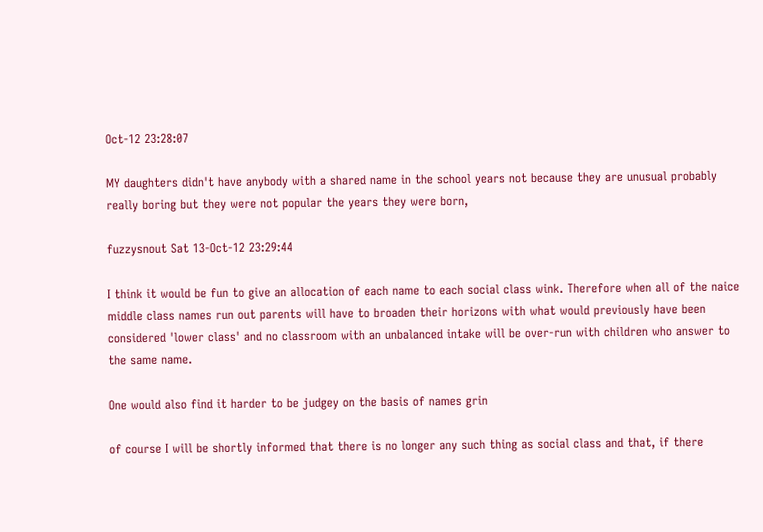Oct-12 23:28:07

MY daughters didn't have anybody with a shared name in the school years not because they are unusual probably really boring but they were not popular the years they were born,

fuzzysnout Sat 13-Oct-12 23:29:44

I think it would be fun to give an allocation of each name to each social class wink. Therefore when all of the naice middle class names run out parents will have to broaden their horizons with what would previously have been considered 'lower class' and no classroom with an unbalanced intake will be over-run with children who answer to the same name.

One would also find it harder to be judgey on the basis of names grin

of course I will be shortly informed that there is no longer any such thing as social class and that, if there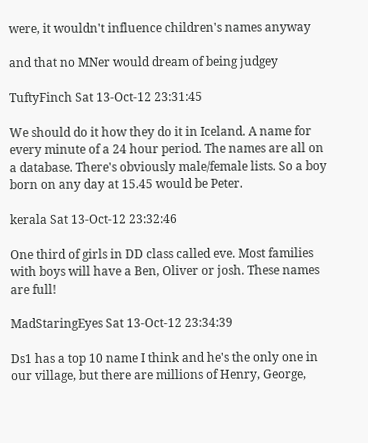were, it wouldn't influence children's names anyway

and that no MNer would dream of being judgey

TuftyFinch Sat 13-Oct-12 23:31:45

We should do it how they do it in Iceland. A name for every minute of a 24 hour period. The names are all on a database. There's obviously male/female lists. So a boy born on any day at 15.45 would be Peter.

kerala Sat 13-Oct-12 23:32:46

One third of girls in DD class called eve. Most families with boys will have a Ben, Oliver or josh. These names are full!

MadStaringEyes Sat 13-Oct-12 23:34:39

Ds1 has a top 10 name I think and he's the only one in our village, but there are millions of Henry, George,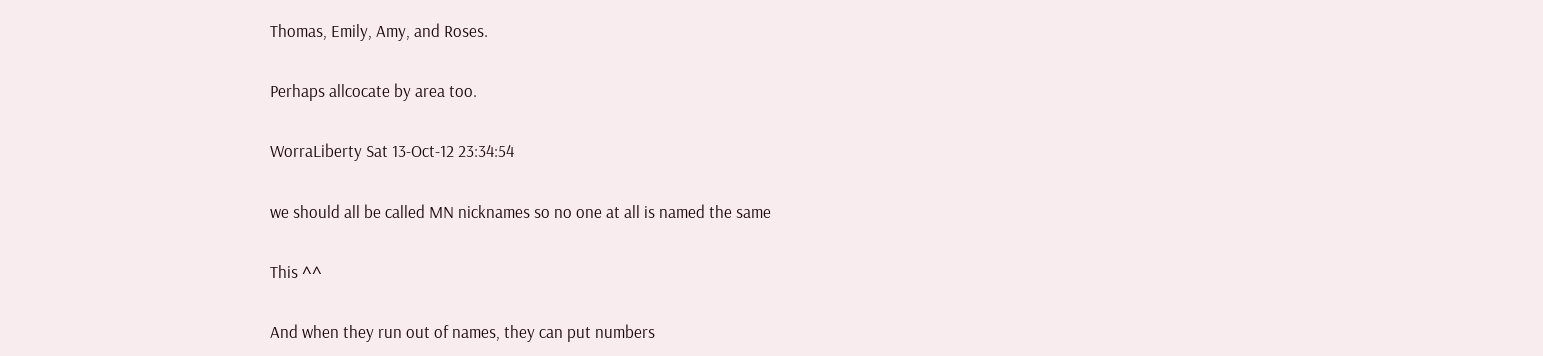Thomas, Emily, Amy, and Roses.

Perhaps allcocate by area too.

WorraLiberty Sat 13-Oct-12 23:34:54

we should all be called MN nicknames so no one at all is named the same

This ^^

And when they run out of names, they can put numbers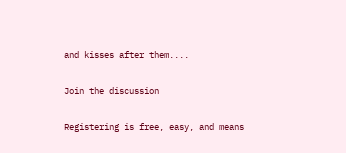and kisses after them....

Join the discussion

Registering is free, easy, and means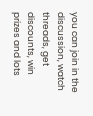you can join in the discussion, watch threads, get discounts, win prizes and lots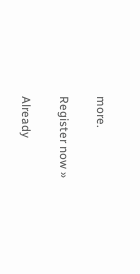more.

Register now »

Already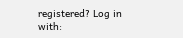registered? Log in with: